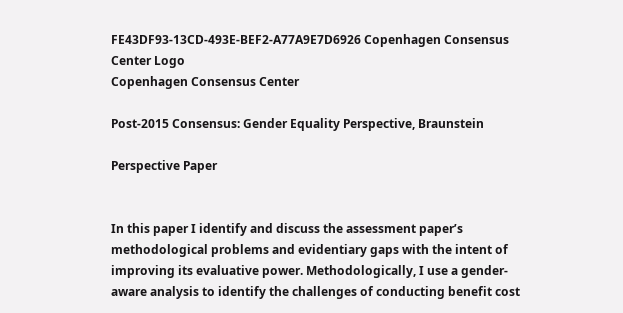FE43DF93-13CD-493E-BEF2-A77A9E7D6926 Copenhagen Consensus Center Logo
Copenhagen Consensus Center

Post-2015 Consensus: Gender Equality Perspective, Braunstein

Perspective Paper


In this paper I identify and discuss the assessment paper’s methodological problems and evidentiary gaps with the intent of improving its evaluative power. Methodologically, I use a gender-aware analysis to identify the challenges of conducting benefit cost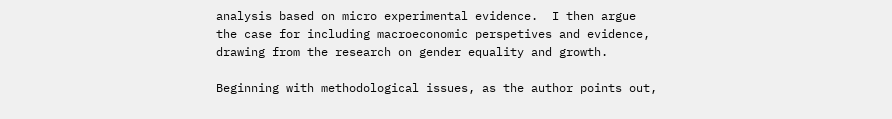analysis based on micro experimental evidence.  I then argue the case for including macroeconomic perspetives and evidence, drawing from the research on gender equality and growth.

Beginning with methodological issues, as the author points out,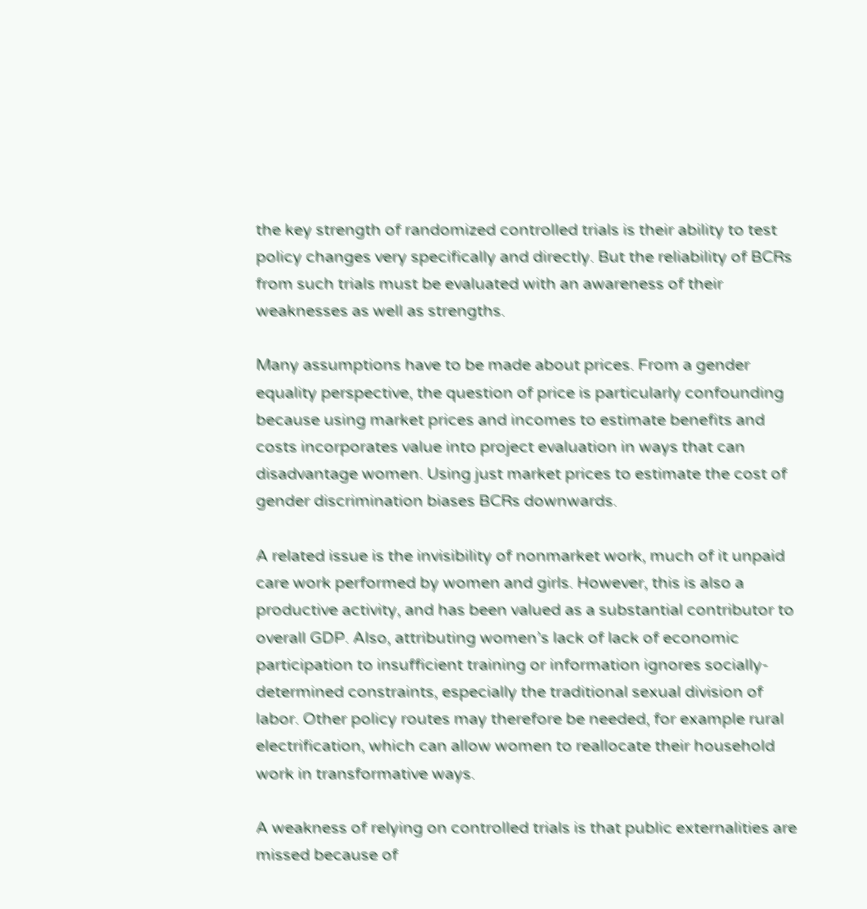the key strength of randomized controlled trials is their ability to test policy changes very specifically and directly. But the reliability of BCRs from such trials must be evaluated with an awareness of their weaknesses as well as strengths.

Many assumptions have to be made about prices. From a gender equality perspective, the question of price is particularly confounding because using market prices and incomes to estimate benefits and costs incorporates value into project evaluation in ways that can disadvantage women. Using just market prices to estimate the cost of gender discrimination biases BCRs downwards.

A related issue is the invisibility of nonmarket work, much of it unpaid care work performed by women and girls. However, this is also a productive activity, and has been valued as a substantial contributor to overall GDP. Also, attributing women’s lack of lack of economic participation to insufficient training or information ignores socially-determined constraints, especially the traditional sexual division of labor. Other policy routes may therefore be needed, for example rural electrification, which can allow women to reallocate their household work in transformative ways.

A weakness of relying on controlled trials is that public externalities are missed because of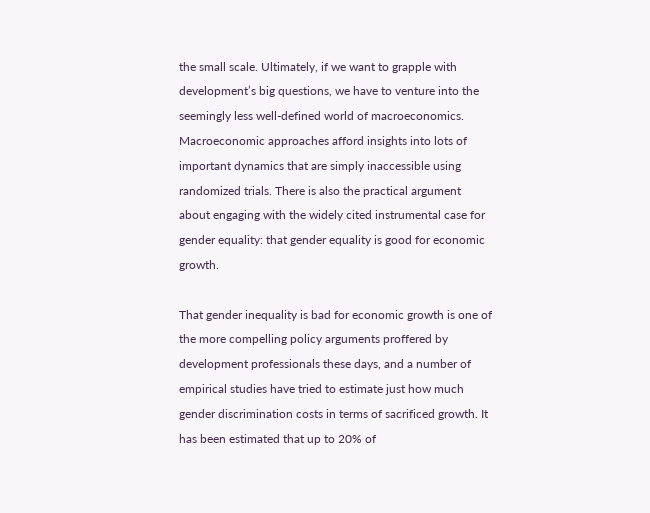the small scale. Ultimately, if we want to grapple with development’s big questions, we have to venture into the seemingly less well-defined world of macroeconomics. Macroeconomic approaches afford insights into lots of important dynamics that are simply inaccessible using randomized trials. There is also the practical argument about engaging with the widely cited instrumental case for gender equality: that gender equality is good for economic growth.

That gender inequality is bad for economic growth is one of the more compelling policy arguments proffered by development professionals these days, and a number of empirical studies have tried to estimate just how much gender discrimination costs in terms of sacrificed growth. It has been estimated that up to 20% of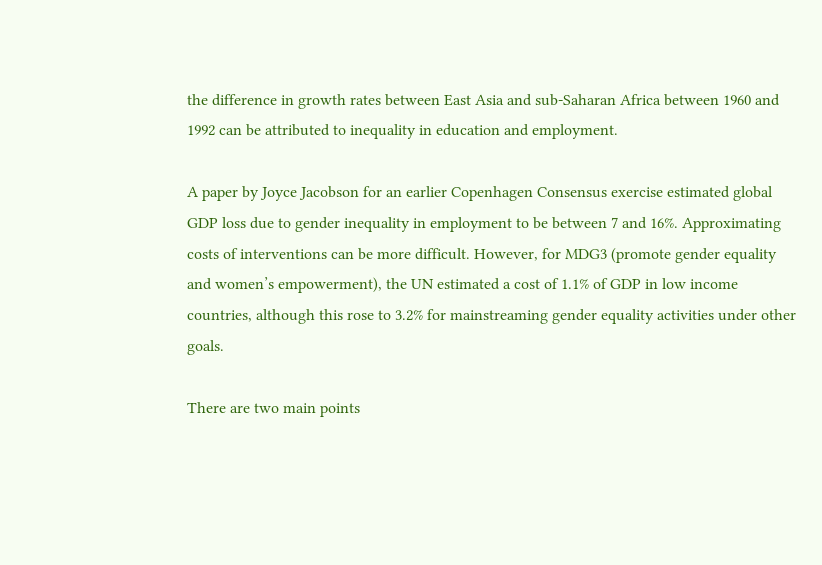the difference in growth rates between East Asia and sub-Saharan Africa between 1960 and 1992 can be attributed to inequality in education and employment.

A paper by Joyce Jacobson for an earlier Copenhagen Consensus exercise estimated global GDP loss due to gender inequality in employment to be between 7 and 16%. Approximating costs of interventions can be more difficult. However, for MDG3 (promote gender equality and women’s empowerment), the UN estimated a cost of 1.1% of GDP in low income countries, although this rose to 3.2% for mainstreaming gender equality activities under other goals.

There are two main points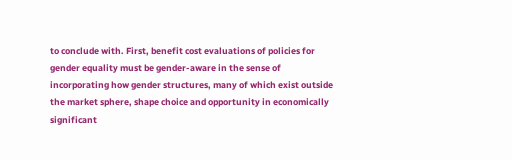to conclude with. First, benefit cost evaluations of policies for gender equality must be gender-aware in the sense of incorporating how gender structures, many of which exist outside the market sphere, shape choice and opportunity in economically significant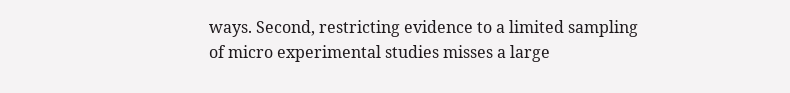ways. Second, restricting evidence to a limited sampling of micro experimental studies misses a large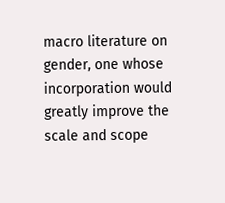macro literature on gender, one whose incorporation would greatly improve the scale and scope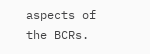aspects of the BCRs.